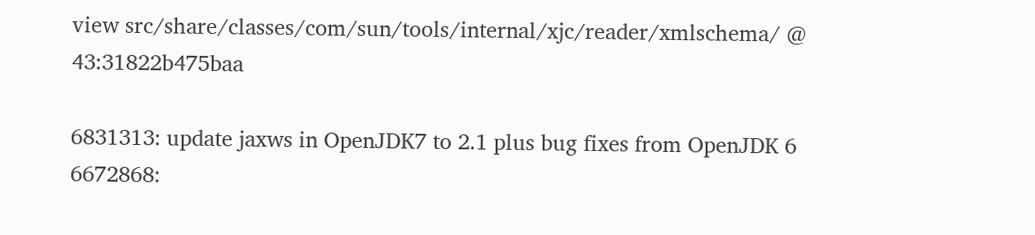view src/share/classes/com/sun/tools/internal/xjc/reader/xmlschema/ @ 43:31822b475baa

6831313: update jaxws in OpenJDK7 to 2.1 plus bug fixes from OpenJDK 6 6672868: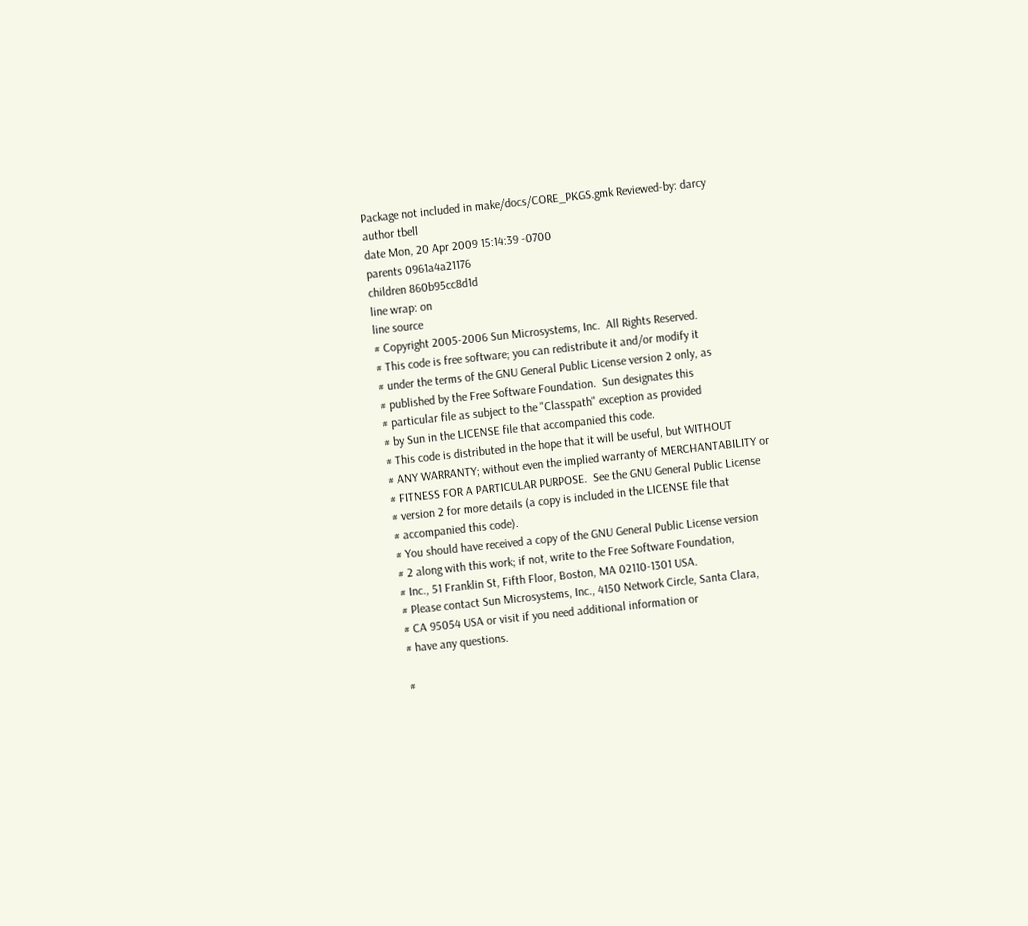Package not included in make/docs/CORE_PKGS.gmk Reviewed-by: darcy
author tbell
date Mon, 20 Apr 2009 15:14:39 -0700
parents 0961a4a21176
children 860b95cc8d1d
line wrap: on
line source
# Copyright 2005-2006 Sun Microsystems, Inc.  All Rights Reserved.
# This code is free software; you can redistribute it and/or modify it
# under the terms of the GNU General Public License version 2 only, as
# published by the Free Software Foundation.  Sun designates this
# particular file as subject to the "Classpath" exception as provided
# by Sun in the LICENSE file that accompanied this code.
# This code is distributed in the hope that it will be useful, but WITHOUT
# ANY WARRANTY; without even the implied warranty of MERCHANTABILITY or
# FITNESS FOR A PARTICULAR PURPOSE.  See the GNU General Public License
# version 2 for more details (a copy is included in the LICENSE file that
# accompanied this code).
# You should have received a copy of the GNU General Public License version
# 2 along with this work; if not, write to the Free Software Foundation,
# Inc., 51 Franklin St, Fifth Floor, Boston, MA 02110-1301 USA.
# Please contact Sun Microsystems, Inc., 4150 Network Circle, Santa Clara,
# CA 95054 USA or visit if you need additional information or
# have any questions.

#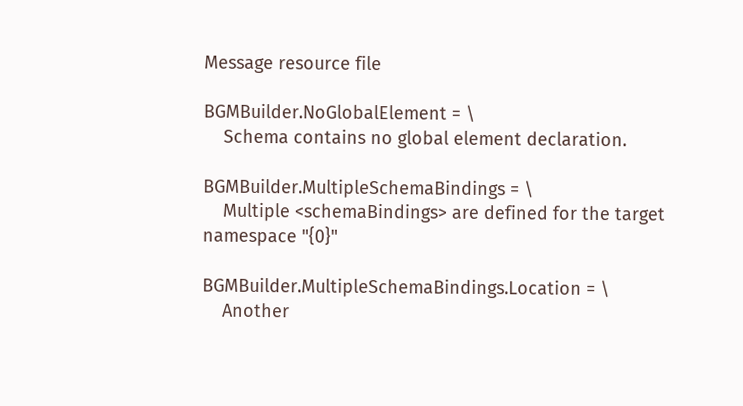Message resource file

BGMBuilder.NoGlobalElement = \
    Schema contains no global element declaration.

BGMBuilder.MultipleSchemaBindings = \
    Multiple <schemaBindings> are defined for the target namespace "{0}"

BGMBuilder.MultipleSchemaBindings.Location = \
    Another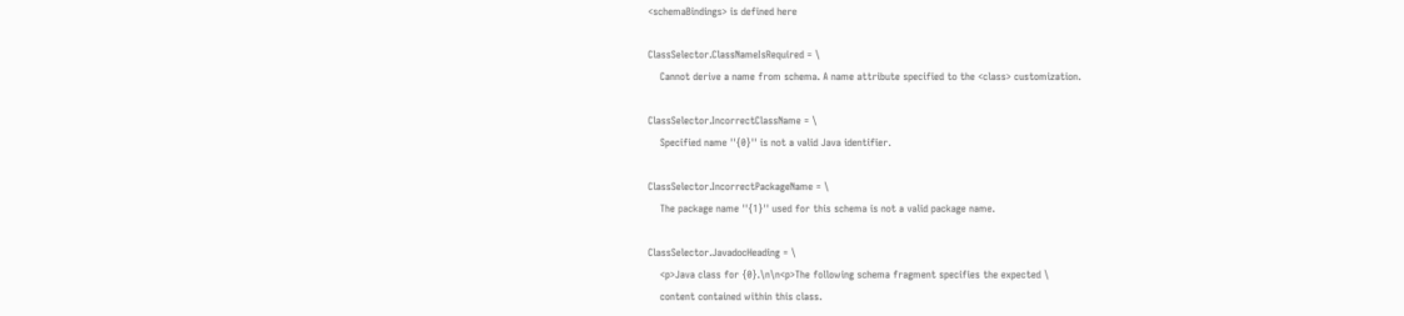<schemaBindings> is defined here

ClassSelector.ClassNameIsRequired = \
    Cannot derive a name from schema. A name attribute specified to the <class> customization.

ClassSelector.IncorrectClassName = \
    Specified name ''{0}'' is not a valid Java identifier.

ClassSelector.IncorrectPackageName = \
    The package name ''{1}'' used for this schema is not a valid package name.

ClassSelector.JavadocHeading = \
    <p>Java class for {0}.\n\n<p>The following schema fragment specifies the expected \
    content contained within this class.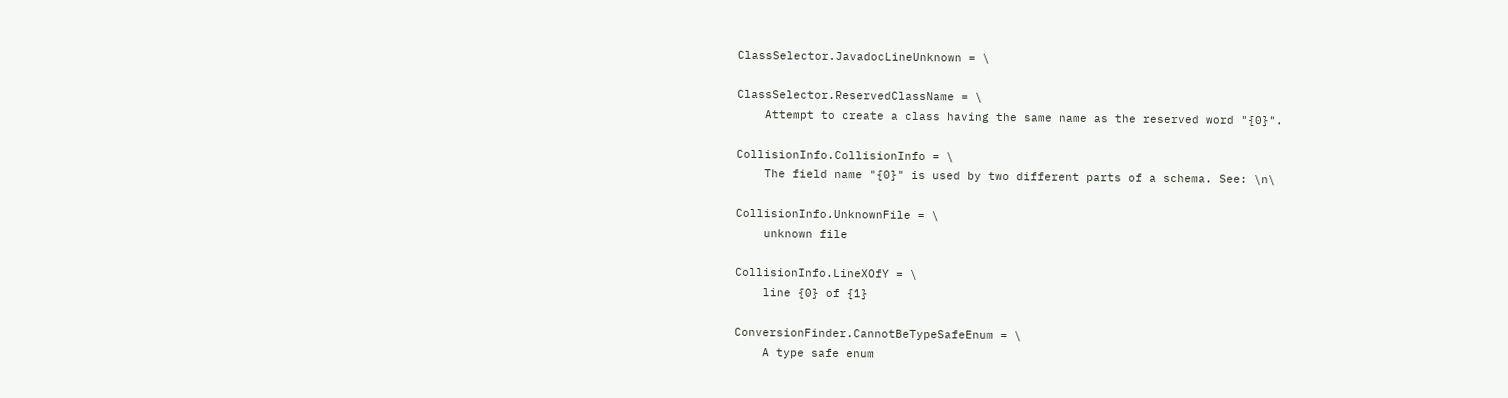ClassSelector.JavadocLineUnknown = \

ClassSelector.ReservedClassName = \
    Attempt to create a class having the same name as the reserved word "{0}".

CollisionInfo.CollisionInfo = \
    The field name "{0}" is used by two different parts of a schema. See: \n\

CollisionInfo.UnknownFile = \
    unknown file

CollisionInfo.LineXOfY = \
    line {0} of {1}

ConversionFinder.CannotBeTypeSafeEnum = \
    A type safe enum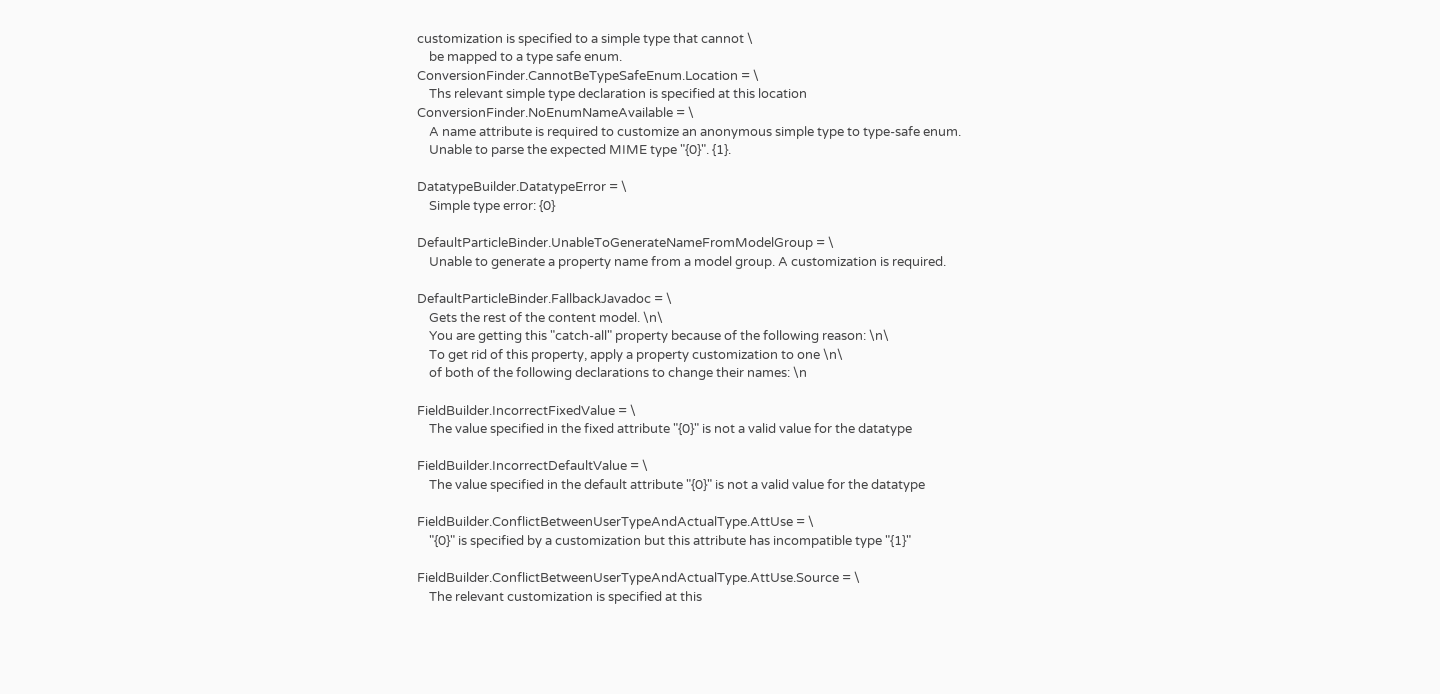customization is specified to a simple type that cannot \
    be mapped to a type safe enum.
ConversionFinder.CannotBeTypeSafeEnum.Location = \
    Ths relevant simple type declaration is specified at this location
ConversionFinder.NoEnumNameAvailable = \
    A name attribute is required to customize an anonymous simple type to type-safe enum.
    Unable to parse the expected MIME type "{0}". {1}.

DatatypeBuilder.DatatypeError = \
    Simple type error: {0}

DefaultParticleBinder.UnableToGenerateNameFromModelGroup = \
    Unable to generate a property name from a model group. A customization is required.

DefaultParticleBinder.FallbackJavadoc = \
    Gets the rest of the content model. \n\
    You are getting this "catch-all" property because of the following reason: \n\
    To get rid of this property, apply a property customization to one \n\
    of both of the following declarations to change their names: \n

FieldBuilder.IncorrectFixedValue = \
    The value specified in the fixed attribute "{0}" is not a valid value for the datatype

FieldBuilder.IncorrectDefaultValue = \
    The value specified in the default attribute "{0}" is not a valid value for the datatype

FieldBuilder.ConflictBetweenUserTypeAndActualType.AttUse = \
    "{0}" is specified by a customization but this attribute has incompatible type "{1}"

FieldBuilder.ConflictBetweenUserTypeAndActualType.AttUse.Source = \
    The relevant customization is specified at this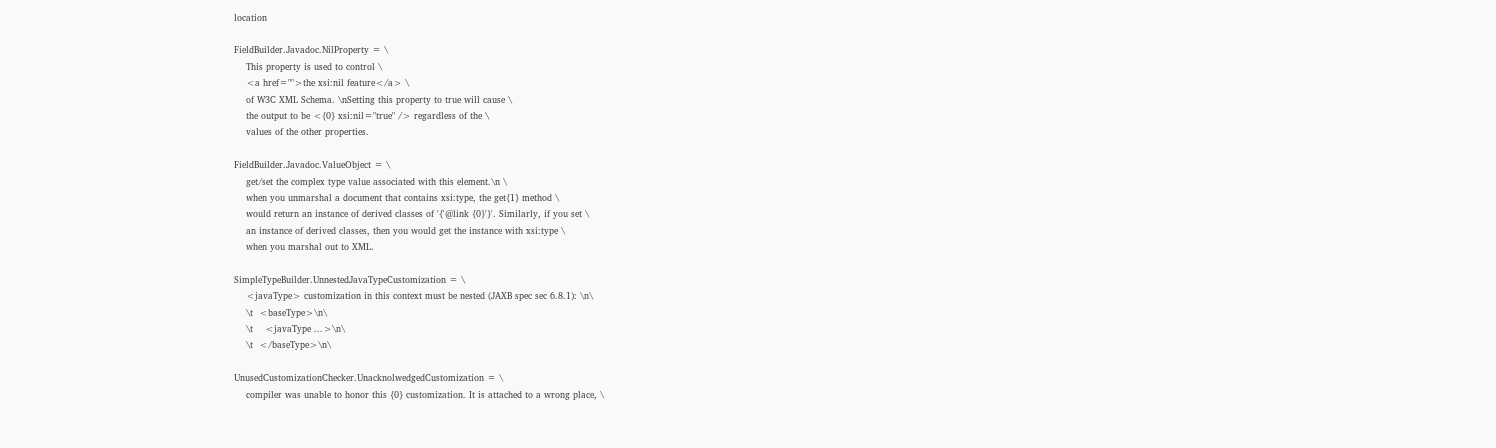location

FieldBuilder.Javadoc.NilProperty = \
    This property is used to control \
    <a href="">the xsi:nil feature</a> \
    of W3C XML Schema. \nSetting this property to true will cause \
    the output to be <{0} xsi:nil="true" /> regardless of the \
    values of the other properties.

FieldBuilder.Javadoc.ValueObject = \
    get/set the complex type value associated with this element.\n \
    when you unmarshal a document that contains xsi:type, the get{1} method \
    would return an instance of derived classes of '{'@link {0}'}'. Similarly, if you set \
    an instance of derived classes, then you would get the instance with xsi:type \
    when you marshal out to XML.

SimpleTypeBuilder.UnnestedJavaTypeCustomization = \
    <javaType> customization in this context must be nested (JAXB spec sec 6.8.1): \n\
    \t  <baseType>\n\
    \t    <javaType ...>\n\
    \t  </baseType>\n\

UnusedCustomizationChecker.UnacknolwedgedCustomization = \
    compiler was unable to honor this {0} customization. It is attached to a wrong place, \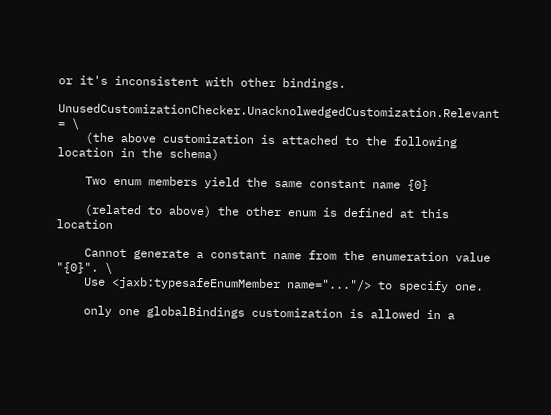or it's inconsistent with other bindings.

UnusedCustomizationChecker.UnacknolwedgedCustomization.Relevant = \
    (the above customization is attached to the following location in the schema)

    Two enum members yield the same constant name {0}

    (related to above) the other enum is defined at this location

    Cannot generate a constant name from the enumeration value "{0}". \
    Use <jaxb:typesafeEnumMember name="..."/> to specify one.

    only one globalBindings customization is allowed in a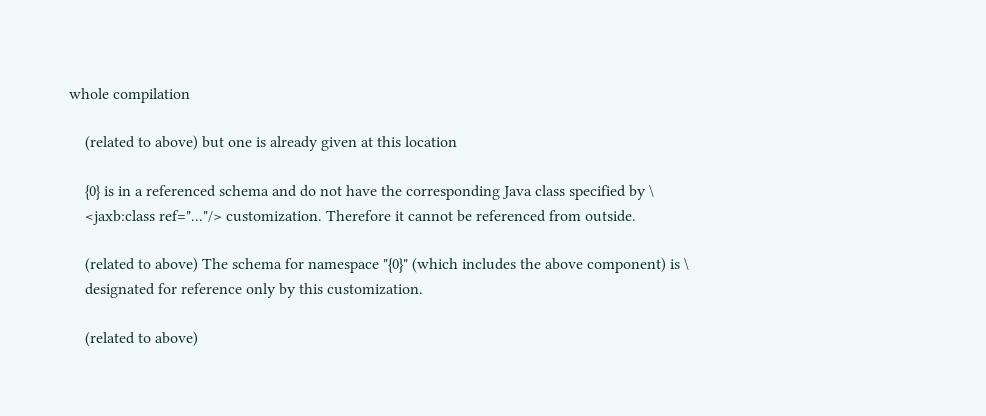whole compilation

    (related to above) but one is already given at this location

    {0} is in a referenced schema and do not have the corresponding Java class specified by \
    <jaxb:class ref="..."/> customization. Therefore it cannot be referenced from outside.

    (related to above) The schema for namespace "{0}" (which includes the above component) is \
    designated for reference only by this customization.

    (related to above)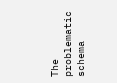The problematic schema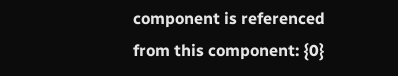component is referenced from this component: {0}